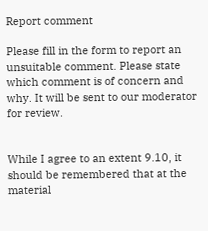Report comment

Please fill in the form to report an unsuitable comment. Please state which comment is of concern and why. It will be sent to our moderator for review.


While I agree to an extent 9.10, it should be remembered that at the material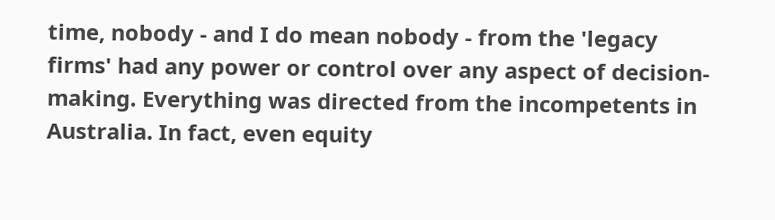time, nobody - and I do mean nobody - from the 'legacy firms' had any power or control over any aspect of decision-making. Everything was directed from the incompetents in Australia. In fact, even equity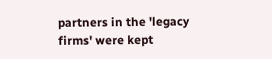partners in the 'legacy firms' were kept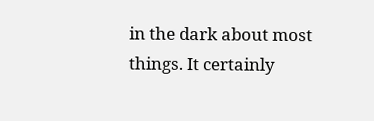in the dark about most things. It certainly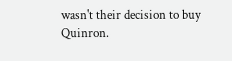wasn't their decision to buy Quinron.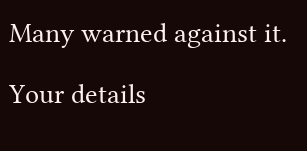Many warned against it.

Your details